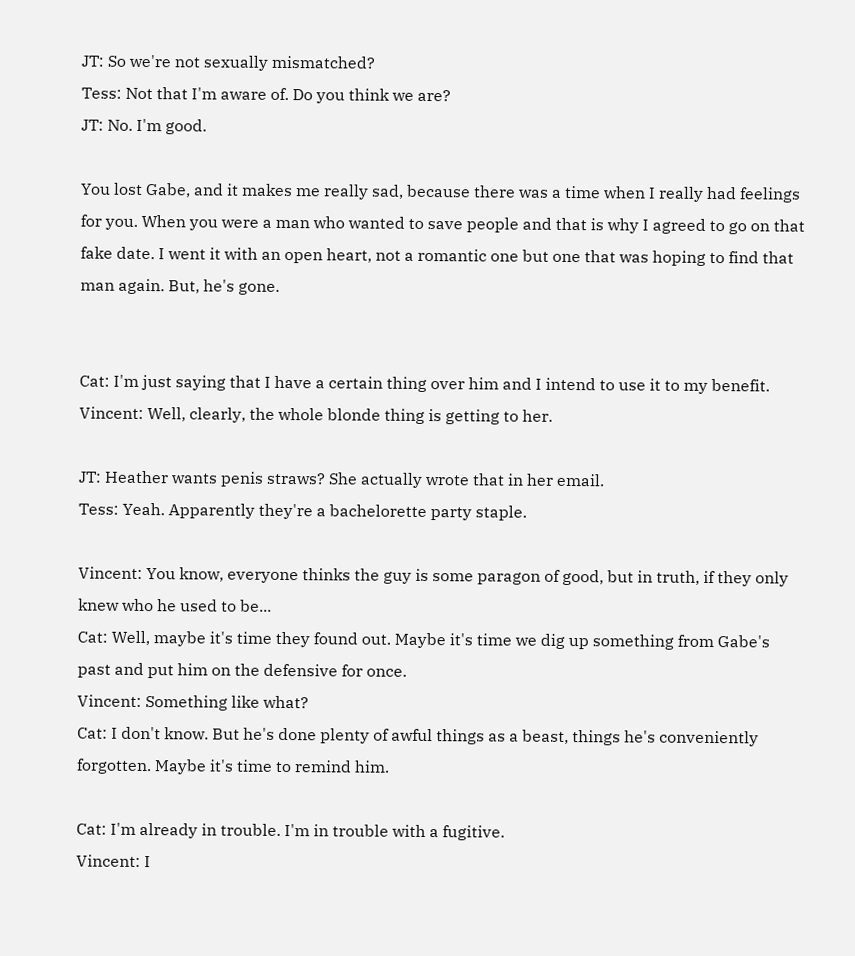JT: So we're not sexually mismatched?
Tess: Not that I'm aware of. Do you think we are?
JT: No. I'm good.

You lost Gabe, and it makes me really sad, because there was a time when I really had feelings for you. When you were a man who wanted to save people and that is why I agreed to go on that fake date. I went it with an open heart, not a romantic one but one that was hoping to find that man again. But, he's gone.


Cat: I'm just saying that I have a certain thing over him and I intend to use it to my benefit.
Vincent: Well, clearly, the whole blonde thing is getting to her.

JT: Heather wants penis straws? She actually wrote that in her email.
Tess: Yeah. Apparently they're a bachelorette party staple.

Vincent: You know, everyone thinks the guy is some paragon of good, but in truth, if they only knew who he used to be...
Cat: Well, maybe it's time they found out. Maybe it's time we dig up something from Gabe's past and put him on the defensive for once.
Vincent: Something like what?
Cat: I don't know. But he's done plenty of awful things as a beast, things he's conveniently forgotten. Maybe it's time to remind him.

Cat: I'm already in trouble. I'm in trouble with a fugitive.
Vincent: I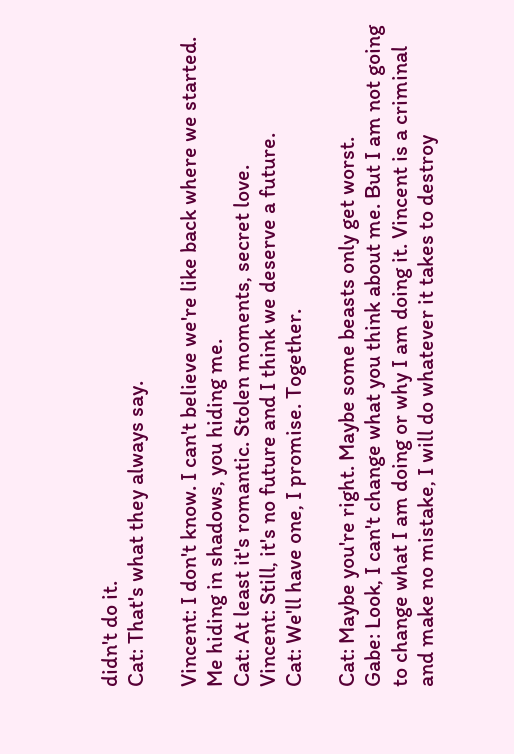didn't do it.
Cat: That's what they always say.

Vincent: I don't know. I can't believe we're like back where we started. Me hiding in shadows, you hiding me.
Cat: At least it's romantic. Stolen moments, secret love.
Vincent: Still, it's no future and I think we deserve a future.
Cat: We'll have one, I promise. Together.

Cat: Maybe you're right. Maybe some beasts only get worst.
Gabe: Look, I can't change what you think about me. But I am not going to change what I am doing or why I am doing it. Vincent is a criminal and make no mistake, I will do whatever it takes to destroy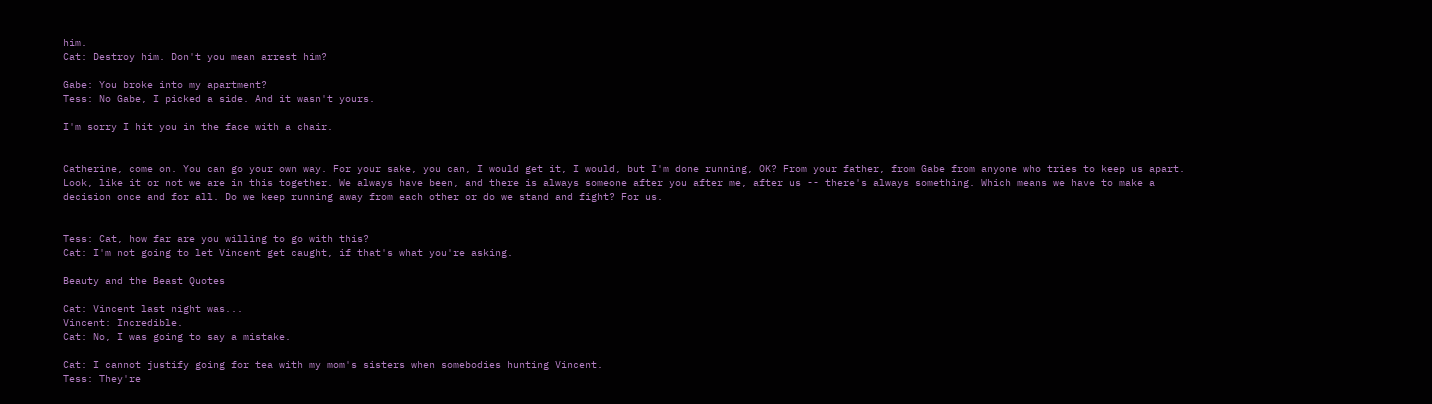him.
Cat: Destroy him. Don't you mean arrest him?

Gabe: You broke into my apartment?
Tess: No Gabe, I picked a side. And it wasn't yours.

I'm sorry I hit you in the face with a chair.


Catherine, come on. You can go your own way. For your sake, you can, I would get it, I would, but I'm done running, OK? From your father, from Gabe from anyone who tries to keep us apart. Look, like it or not we are in this together. We always have been, and there is always someone after you after me, after us -- there's always something. Which means we have to make a decision once and for all. Do we keep running away from each other or do we stand and fight? For us.


Tess: Cat, how far are you willing to go with this?
Cat: I'm not going to let Vincent get caught, if that's what you're asking.

Beauty and the Beast Quotes

Cat: Vincent last night was...
Vincent: Incredible.
Cat: No, I was going to say a mistake.

Cat: I cannot justify going for tea with my mom's sisters when somebodies hunting Vincent.
Tess: They're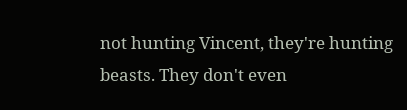not hunting Vincent, they're hunting beasts. They don't even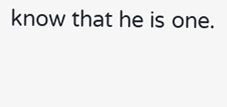know that he is one.